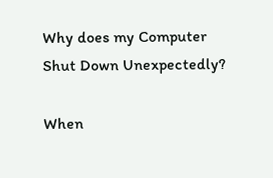Why does my Computer Shut Down Unexpectedly?

When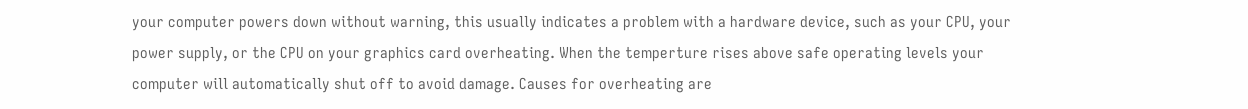your computer powers down without warning, this usually indicates a problem with a hardware device, such as your CPU, your power supply, or the CPU on your graphics card overheating. When the temperture rises above safe operating levels your computer will automatically shut off to avoid damage. Causes for overheating are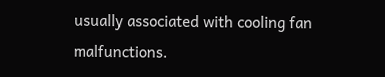usually associated with cooling fan malfunctions.